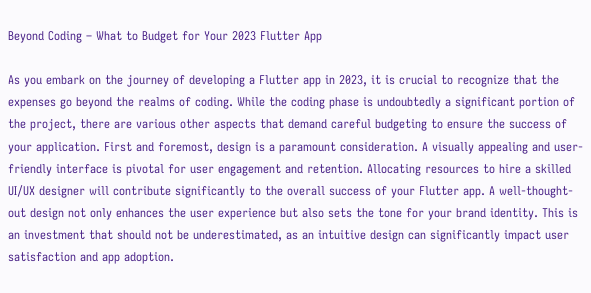Beyond Coding – What to Budget for Your 2023 Flutter App

As you embark on the journey of developing a Flutter app in 2023, it is crucial to recognize that the expenses go beyond the realms of coding. While the coding phase is undoubtedly a significant portion of the project, there are various other aspects that demand careful budgeting to ensure the success of your application. First and foremost, design is a paramount consideration. A visually appealing and user-friendly interface is pivotal for user engagement and retention. Allocating resources to hire a skilled UI/UX designer will contribute significantly to the overall success of your Flutter app. A well-thought-out design not only enhances the user experience but also sets the tone for your brand identity. This is an investment that should not be underestimated, as an intuitive design can significantly impact user satisfaction and app adoption.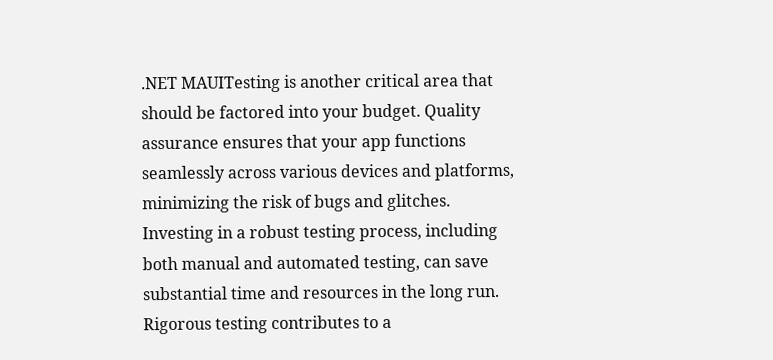.NET MAUITesting is another critical area that should be factored into your budget. Quality assurance ensures that your app functions seamlessly across various devices and platforms, minimizing the risk of bugs and glitches. Investing in a robust testing process, including both manual and automated testing, can save substantial time and resources in the long run. Rigorous testing contributes to a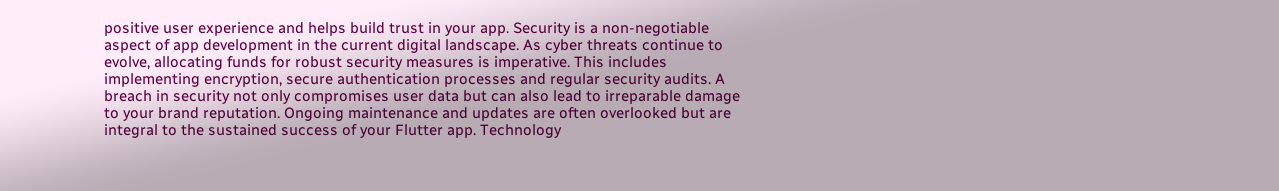positive user experience and helps build trust in your app. Security is a non-negotiable aspect of app development in the current digital landscape. As cyber threats continue to evolve, allocating funds for robust security measures is imperative. This includes implementing encryption, secure authentication processes and regular security audits. A breach in security not only compromises user data but can also lead to irreparable damage to your brand reputation. Ongoing maintenance and updates are often overlooked but are integral to the sustained success of your Flutter app. Technology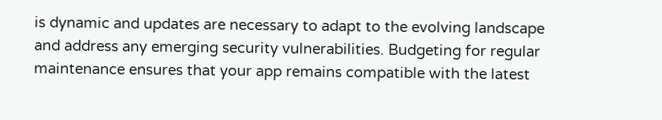is dynamic and updates are necessary to adapt to the evolving landscape and address any emerging security vulnerabilities. Budgeting for regular maintenance ensures that your app remains compatible with the latest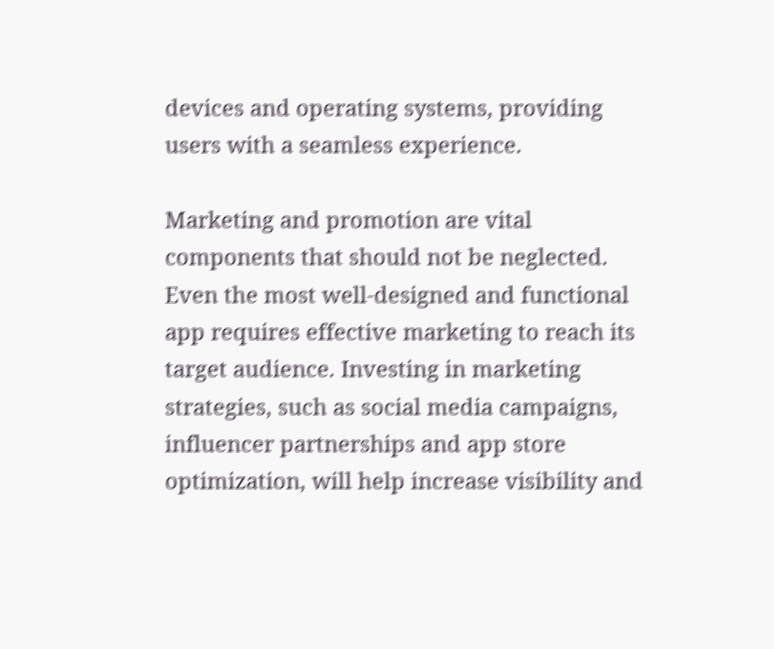devices and operating systems, providing users with a seamless experience.

Marketing and promotion are vital components that should not be neglected. Even the most well-designed and functional app requires effective marketing to reach its target audience. Investing in marketing strategies, such as social media campaigns, influencer partnerships and app store optimization, will help increase visibility and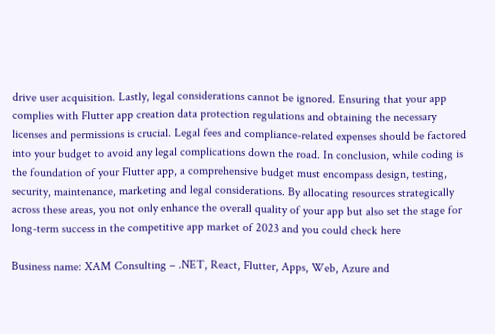drive user acquisition. Lastly, legal considerations cannot be ignored. Ensuring that your app complies with Flutter app creation data protection regulations and obtaining the necessary licenses and permissions is crucial. Legal fees and compliance-related expenses should be factored into your budget to avoid any legal complications down the road. In conclusion, while coding is the foundation of your Flutter app, a comprehensive budget must encompass design, testing, security, maintenance, marketing and legal considerations. By allocating resources strategically across these areas, you not only enhance the overall quality of your app but also set the stage for long-term success in the competitive app market of 2023 and you could check here

Business name: XAM Consulting – .NET, React, Flutter, Apps, Web, Azure and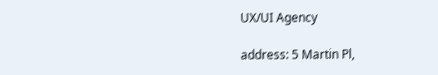UX/UI Agency

address: 5 Martin Pl,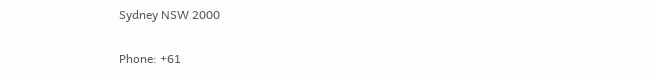Sydney NSW 2000

Phone: +61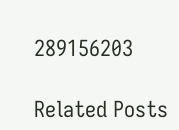289156203

Related Posts